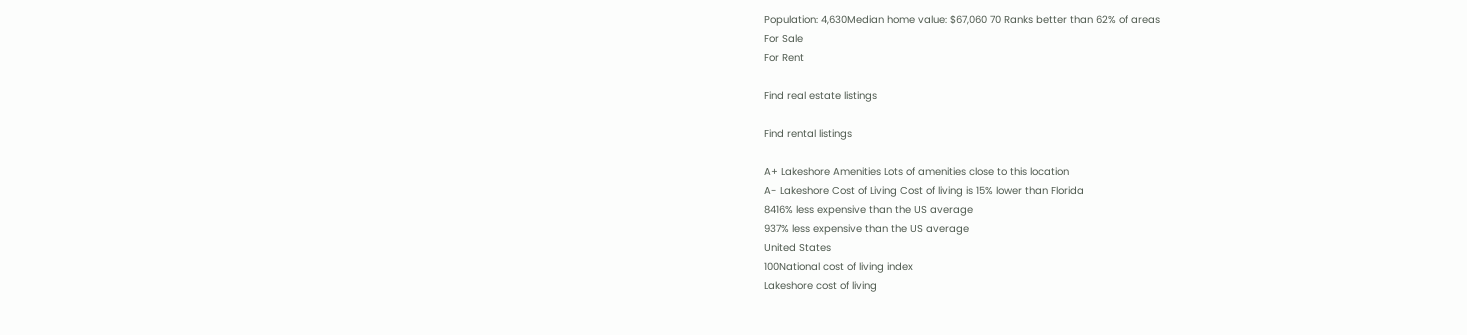Population: 4,630Median home value: $67,060 70 Ranks better than 62% of areas
For Sale
For Rent

Find real estate listings

Find rental listings

A+ Lakeshore Amenities Lots of amenities close to this location
A- Lakeshore Cost of Living Cost of living is 15% lower than Florida
8416% less expensive than the US average
937% less expensive than the US average
United States
100National cost of living index
Lakeshore cost of living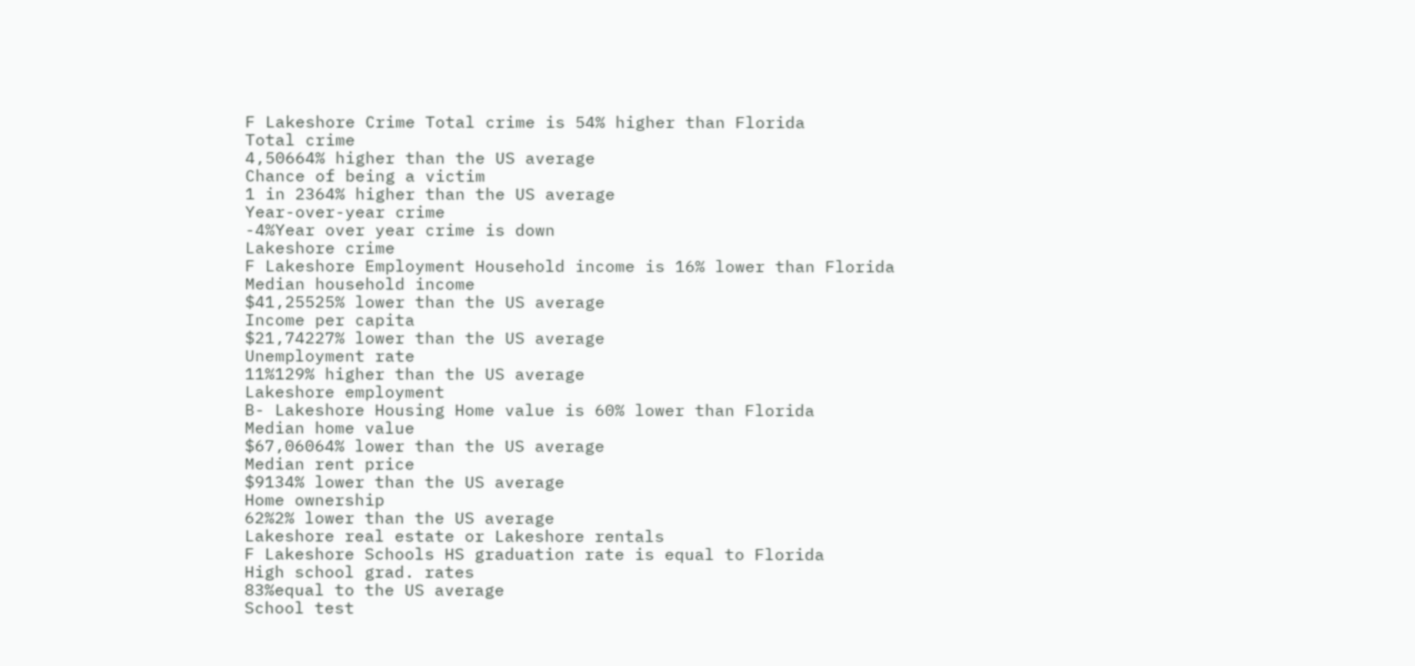F Lakeshore Crime Total crime is 54% higher than Florida
Total crime
4,50664% higher than the US average
Chance of being a victim
1 in 2364% higher than the US average
Year-over-year crime
-4%Year over year crime is down
Lakeshore crime
F Lakeshore Employment Household income is 16% lower than Florida
Median household income
$41,25525% lower than the US average
Income per capita
$21,74227% lower than the US average
Unemployment rate
11%129% higher than the US average
Lakeshore employment
B- Lakeshore Housing Home value is 60% lower than Florida
Median home value
$67,06064% lower than the US average
Median rent price
$9134% lower than the US average
Home ownership
62%2% lower than the US average
Lakeshore real estate or Lakeshore rentals
F Lakeshore Schools HS graduation rate is equal to Florida
High school grad. rates
83%equal to the US average
School test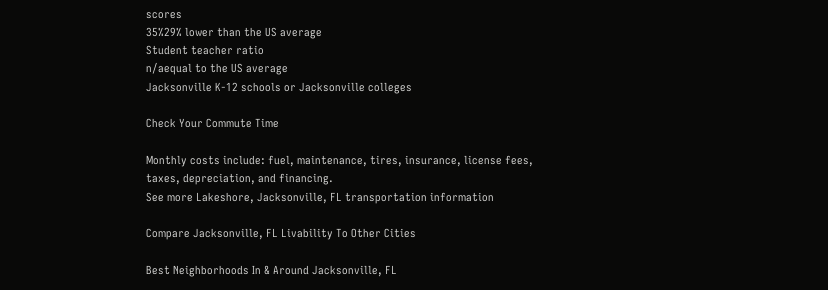scores
35%29% lower than the US average
Student teacher ratio
n/aequal to the US average
Jacksonville K-12 schools or Jacksonville colleges

Check Your Commute Time

Monthly costs include: fuel, maintenance, tires, insurance, license fees, taxes, depreciation, and financing.
See more Lakeshore, Jacksonville, FL transportation information

Compare Jacksonville, FL Livability To Other Cities

Best Neighborhoods In & Around Jacksonville, FL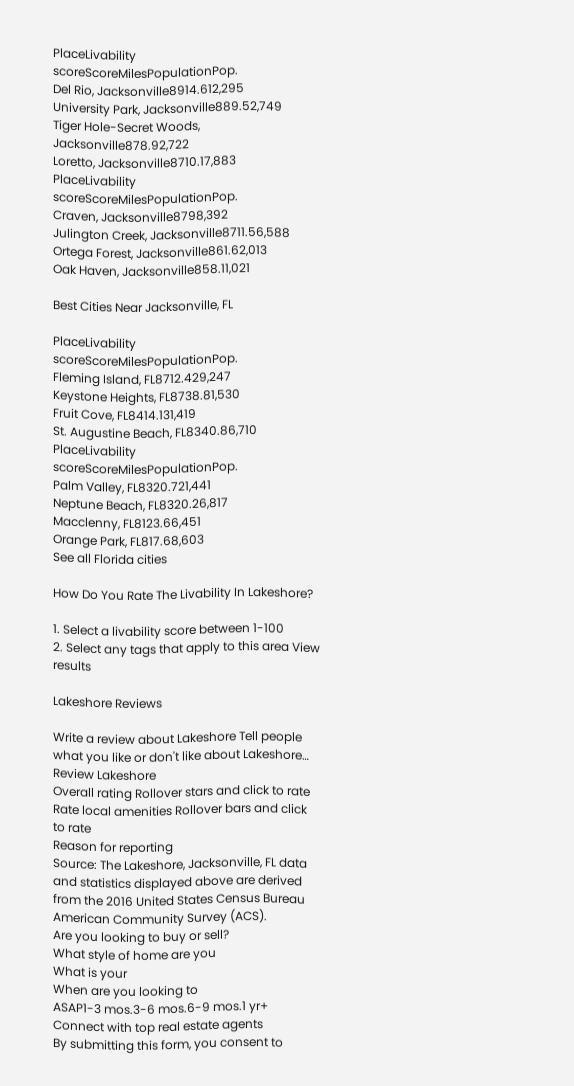PlaceLivability scoreScoreMilesPopulationPop.
Del Rio, Jacksonville8914.612,295
University Park, Jacksonville889.52,749
Tiger Hole-Secret Woods, Jacksonville878.92,722
Loretto, Jacksonville8710.17,883
PlaceLivability scoreScoreMilesPopulationPop.
Craven, Jacksonville8798,392
Julington Creek, Jacksonville8711.56,588
Ortega Forest, Jacksonville861.62,013
Oak Haven, Jacksonville858.11,021

Best Cities Near Jacksonville, FL

PlaceLivability scoreScoreMilesPopulationPop.
Fleming Island, FL8712.429,247
Keystone Heights, FL8738.81,530
Fruit Cove, FL8414.131,419
St. Augustine Beach, FL8340.86,710
PlaceLivability scoreScoreMilesPopulationPop.
Palm Valley, FL8320.721,441
Neptune Beach, FL8320.26,817
Macclenny, FL8123.66,451
Orange Park, FL817.68,603
See all Florida cities

How Do You Rate The Livability In Lakeshore?

1. Select a livability score between 1-100
2. Select any tags that apply to this area View results

Lakeshore Reviews

Write a review about Lakeshore Tell people what you like or don't like about Lakeshore…
Review Lakeshore
Overall rating Rollover stars and click to rate
Rate local amenities Rollover bars and click to rate
Reason for reporting
Source: The Lakeshore, Jacksonville, FL data and statistics displayed above are derived from the 2016 United States Census Bureau American Community Survey (ACS).
Are you looking to buy or sell?
What style of home are you
What is your
When are you looking to
ASAP1-3 mos.3-6 mos.6-9 mos.1 yr+
Connect with top real estate agents
By submitting this form, you consent to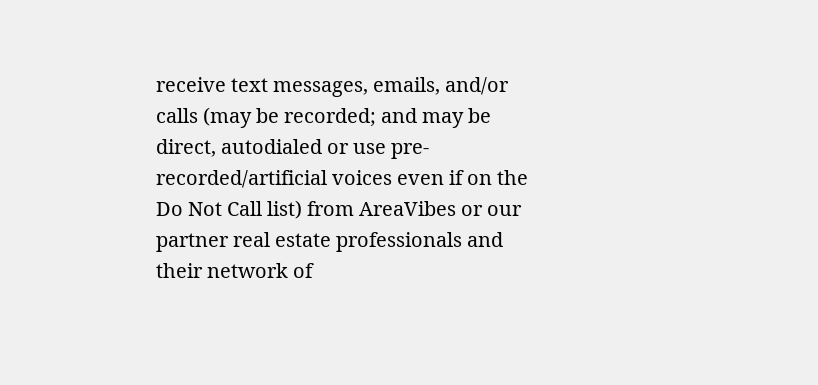receive text messages, emails, and/or calls (may be recorded; and may be direct, autodialed or use pre-recorded/artificial voices even if on the Do Not Call list) from AreaVibes or our partner real estate professionals and their network of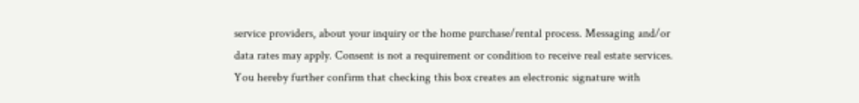service providers, about your inquiry or the home purchase/rental process. Messaging and/or data rates may apply. Consent is not a requirement or condition to receive real estate services. You hereby further confirm that checking this box creates an electronic signature with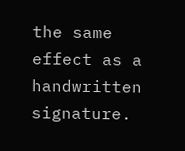the same effect as a handwritten signature.